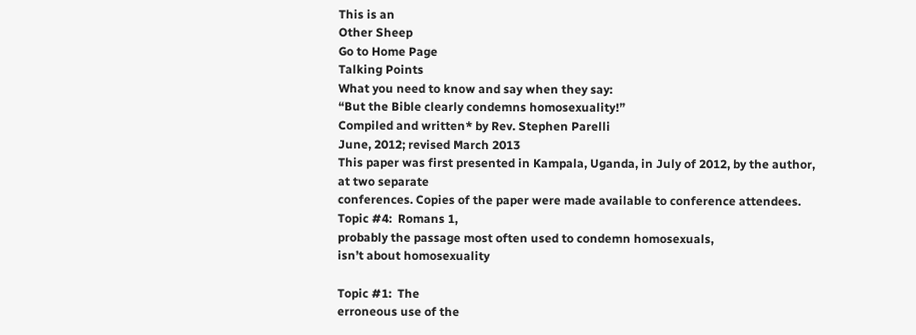This is an
Other Sheep
Go to Home Page
Talking Points
What you need to know and say when they say:
“But the Bible clearly condemns homosexuality!”
Compiled and written* by Rev. Stephen Parelli
June, 2012; revised March 2013
This paper was first presented in Kampala, Uganda, in July of 2012, by the author, at two separate
conferences. Copies of the paper were made available to conference attendees.
Topic #4:  Romans 1,
probably the passage most often used to condemn homosexuals,
isn’t about homosexuality

Topic #1:  The
erroneous use of the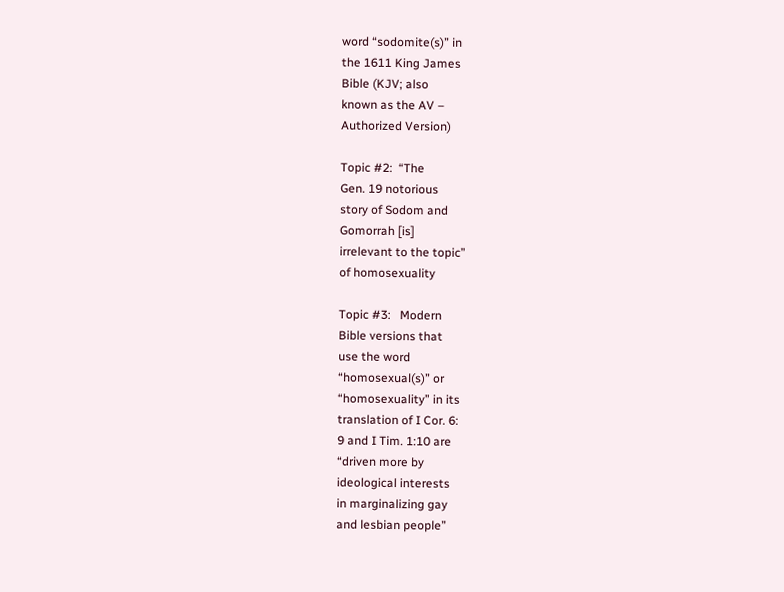word “sodomite(s)” in
the 1611 King James
Bible (KJV; also
known as the AV –
Authorized Version)

Topic #2:  “The
Gen. 19 notorious
story of Sodom and
Gomorrah [is]
irrelevant to the topic”
of homosexuality

Topic #3:   Modern
Bible versions that
use the word
“homosexual(s)” or
“homosexuality” in its
translation of I Cor. 6:
9 and I Tim. 1:10 are
“driven more by
ideological interests
in marginalizing gay
and lesbian people”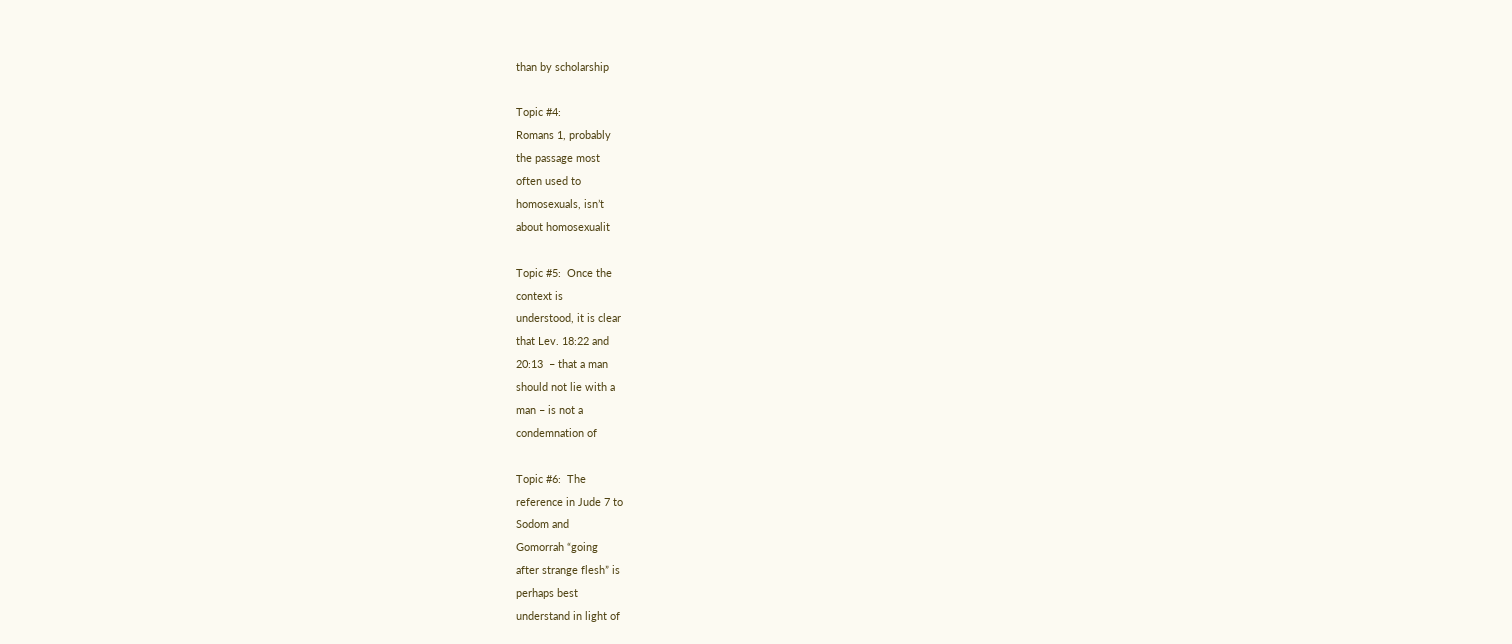than by scholarship

Topic #4:
Romans 1, probably
the passage most
often used to
homosexuals, isn’t
about homosexualit

Topic #5:  Once the
context is
understood, it is clear
that Lev. 18:22 and
20:13  – that a man
should not lie with a
man – is not a
condemnation of

Topic #6:  The
reference in Jude 7 to
Sodom and
Gomorrah “going
after strange flesh” is
perhaps best
understand in light of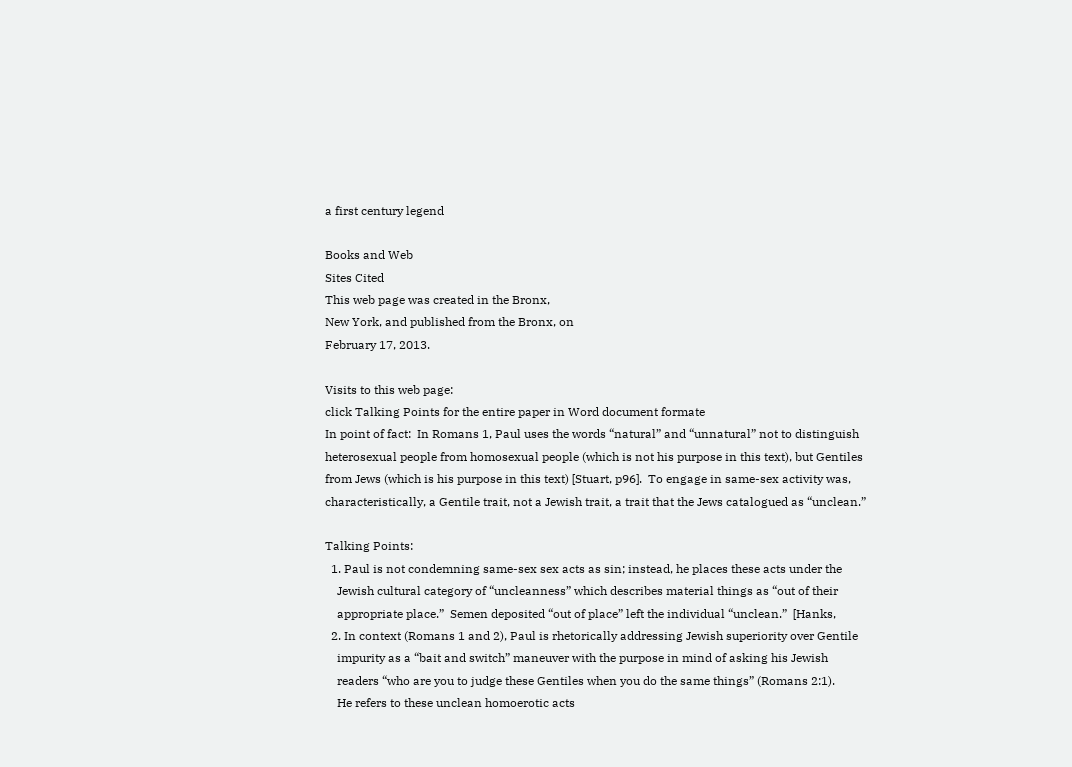a first century legend

Books and Web
Sites Cited
This web page was created in the Bronx,
New York, and published from the Bronx, on
February 17, 2013.

Visits to this web page:
click Talking Points for the entire paper in Word document formate
In point of fact:  In Romans 1, Paul uses the words “natural” and “unnatural” not to distinguish
heterosexual people from homosexual people (which is not his purpose in this text), but Gentiles
from Jews (which is his purpose in this text) [Stuart, p96].  To engage in same-sex activity was,
characteristically, a Gentile trait, not a Jewish trait, a trait that the Jews catalogued as “unclean.”

Talking Points:
  1. Paul is not condemning same-sex sex acts as sin; instead, he places these acts under the
    Jewish cultural category of “uncleanness” which describes material things as “out of their
    appropriate place.”  Semen deposited “out of place” left the individual “unclean.”  [Hanks,
  2. In context (Romans 1 and 2), Paul is rhetorically addressing Jewish superiority over Gentile
    impurity as a “bait and switch” maneuver with the purpose in mind of asking his Jewish
    readers “who are you to judge these Gentiles when you do the same things” (Romans 2:1).
    He refers to these unclean homoerotic acts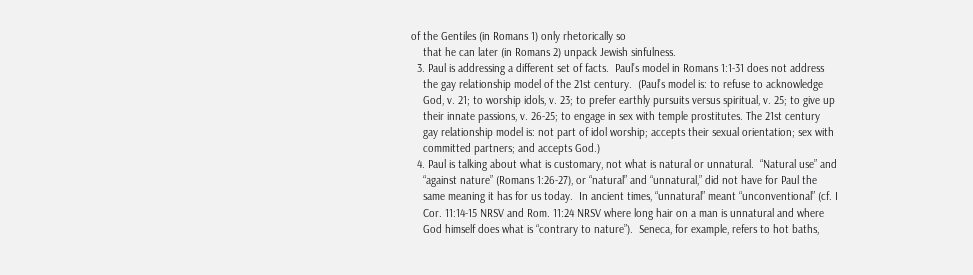of the Gentiles (in Romans 1) only rhetorically so
    that he can later (in Romans 2) unpack Jewish sinfulness.
  3. Paul is addressing a different set of facts.  Paul’s model in Romans 1:1-31 does not address
    the gay relationship model of the 21st century.  (Paul’s model is: to refuse to acknowledge
    God, v. 21; to worship idols, v. 23; to prefer earthly pursuits versus spiritual, v. 25; to give up
    their innate passions, v. 26-25; to engage in sex with temple prostitutes. The 21st century
    gay relationship model is: not part of idol worship; accepts their sexual orientation; sex with
    committed partners; and accepts God.)
  4. Paul is talking about what is customary, not what is natural or unnatural.  “Natural use” and
    “against nature” (Romans 1:26-27), or “natural” and “unnatural,” did not have for Paul the
    same meaning it has for us today.  In ancient times, “unnatural” meant “unconventional” (cf. I
    Cor. 11:14-15 NRSV and Rom. 11:24 NRSV where long hair on a man is unnatural and where
    God himself does what is “contrary to nature”).  Seneca, for example, refers to hot baths,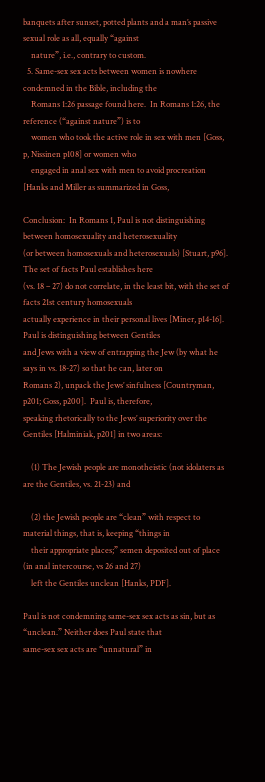banquets after sunset, potted plants and a man’s passive sexual role as all, equally “against
    nature”, i.e., contrary to custom.
  5. Same-sex sex acts between women is nowhere condemned in the Bible, including the
    Romans 1:26 passage found here.  In Romans 1:26, the reference (“against nature”) is to
    women who took the active role in sex with men [Goss, p, Nissinen p108] or women who
    engaged in anal sex with men to avoid procreation [Hanks and Miller as summarized in Goss,

Conclusion:  In Romans 1, Paul is not distinguishing between homosexuality and heterosexuality
(or between homosexuals and heterosexuals) [Stuart, p96]. The set of facts Paul establishes here
(vs. 18 – 27) do not correlate, in the least bit, with the set of facts 21st century homosexuals
actually experience in their personal lives [Miner, p14-16].  Paul is distinguishing between Gentiles
and Jews with a view of entrapping the Jew (by what he says in vs. 18-27) so that he can, later on
Romans 2), unpack the Jews’ sinfulness [Countryman, p201; Goss, p200].  Paul is, therefore,
speaking rhetorically to the Jews’ superiority over the Gentiles [Halminiak, p201] in two areas:

    (1) The Jewish people are monotheistic (not idolaters as are the Gentiles, vs. 21-23) and

    (2) the Jewish people are “clean” with respect to material things, that is, keeping “things in
    their appropriate places;” semen deposited out of place (in anal intercourse, vs 26 and 27)
    left the Gentiles unclean [Hanks, PDF].

Paul is not condemning same-sex sex acts as sin, but as “unclean.” Neither does Paul state that
same-sex sex acts are “unnatural” in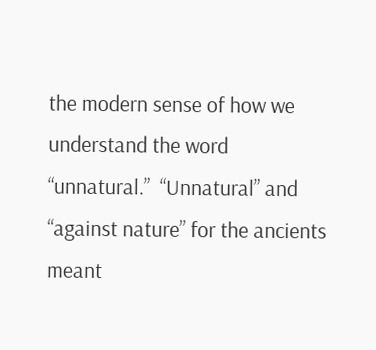the modern sense of how we understand the word
“unnatural.”  “Unnatural” and “against nature” for the ancients meant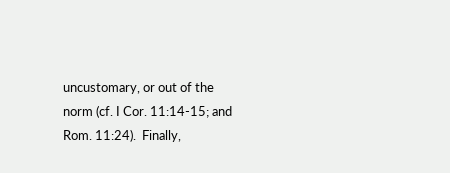uncustomary, or out of the
norm (cf. I Cor. 11:14-15; and Rom. 11:24).  Finally,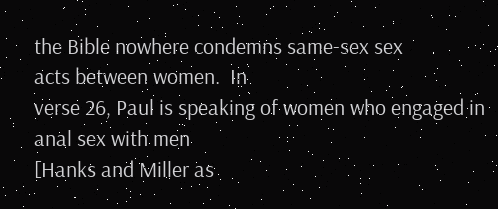the Bible nowhere condemns same-sex sex
acts between women.  In
verse 26, Paul is speaking of women who engaged in anal sex with men
[Hanks and Miller as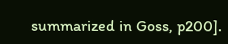summarized in Goss, p200].